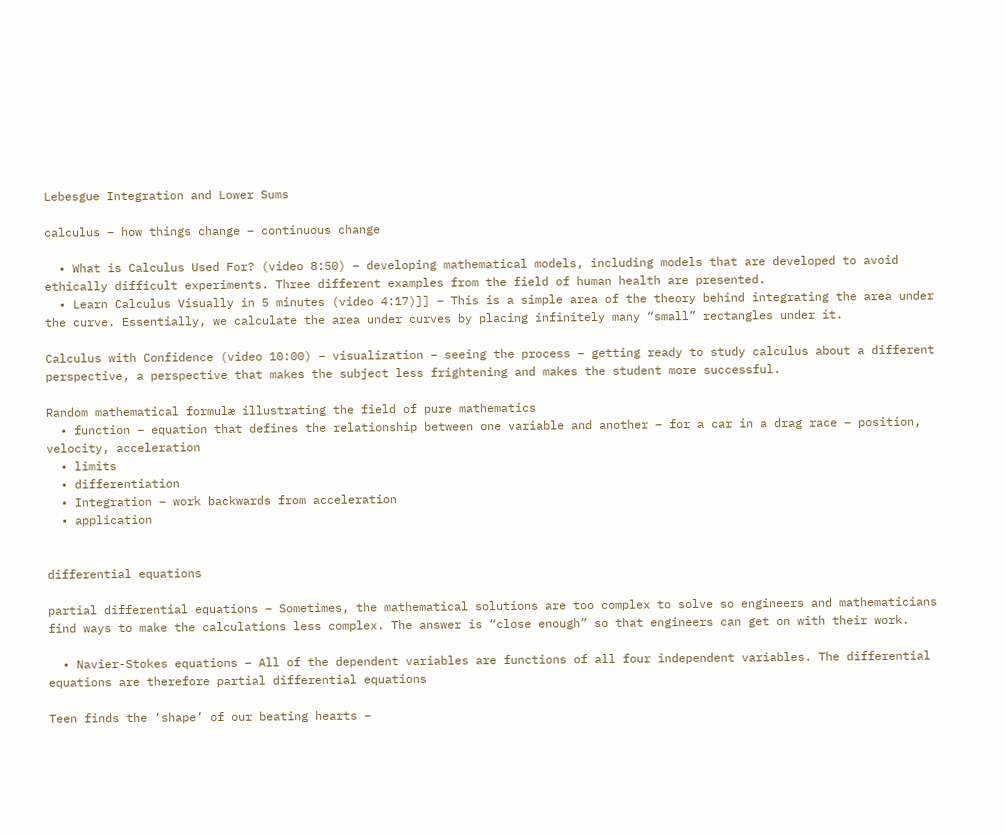Lebesgue Integration and Lower Sums

calculus – how things change – continuous change

  • What is Calculus Used For? (video 8:50) – developing mathematical models, including models that are developed to avoid ethically difficult experiments. Three different examples from the field of human health are presented.
  • Learn Calculus Visually in 5 minutes (video 4:17)]] – This is a simple area of the theory behind integrating the area under the curve. Essentially, we calculate the area under curves by placing infinitely many “small” rectangles under it.

Calculus with Confidence (video 10:00) – visualization – seeing the process – getting ready to study calculus about a different perspective, a perspective that makes the subject less frightening and makes the student more successful.

Random mathematical formulæ illustrating the field of pure mathematics
  • function – equation that defines the relationship between one variable and another – for a car in a drag race – position, velocity, acceleration
  • limits
  • differentiation
  • Integration – work backwards from acceleration
  • application


differential equations

partial differential equations – Sometimes, the mathematical solutions are too complex to solve so engineers and mathematicians find ways to make the calculations less complex. The answer is “close enough” so that engineers can get on with their work.

  • Navier-Stokes equations – All of the dependent variables are functions of all four independent variables. The differential equations are therefore partial differential equations

Teen finds the ‘shape’ of our beating hearts –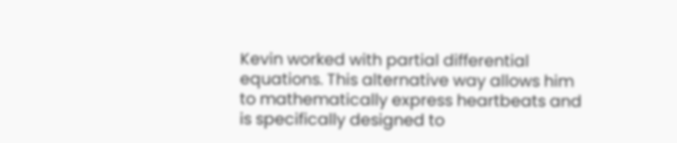Kevin worked with partial differential equations. This alternative way allows him to mathematically express heartbeats and is specifically designed to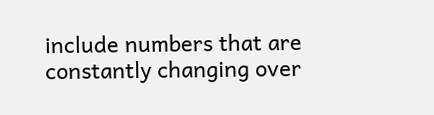include numbers that are constantly changing over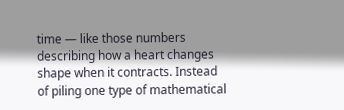time — like those numbers describing how a heart changes shape when it contracts. Instead of piling one type of mathematical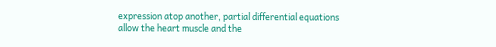expression atop another, partial differential equations allow the heart muscle and the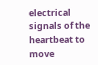electrical signals of the heartbeat to move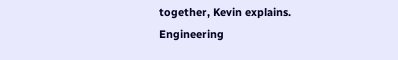together, Kevin explains.
Engineering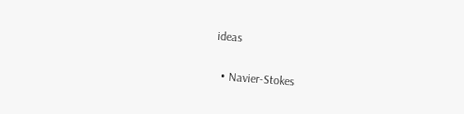ideas

  • Navier-Stokes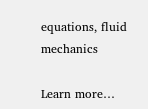equations, fluid mechanics

Learn more…